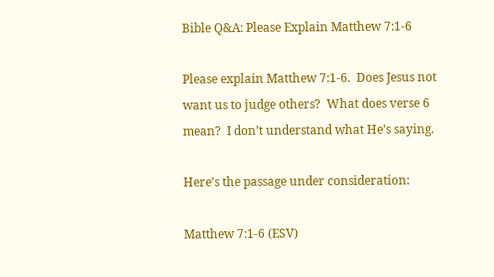Bible Q&A: Please Explain Matthew 7:1-6

Please explain Matthew 7:1-6.  Does Jesus not want us to judge others?  What does verse 6 mean?  I don’t understand what He’s saying.

Here’s the passage under consideration:

Matthew 7:1-6 (ESV)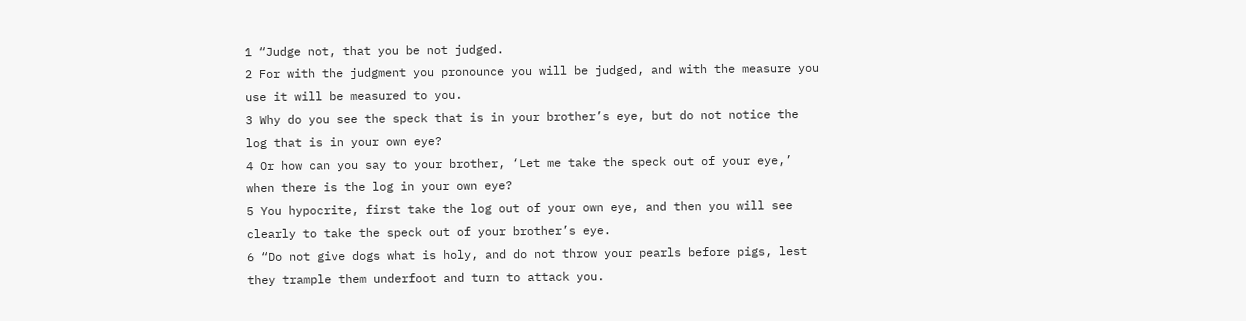1 “Judge not, that you be not judged.
2 For with the judgment you pronounce you will be judged, and with the measure you use it will be measured to you.
3 Why do you see the speck that is in your brother’s eye, but do not notice the log that is in your own eye?
4 Or how can you say to your brother, ‘Let me take the speck out of your eye,’ when there is the log in your own eye?
5 You hypocrite, first take the log out of your own eye, and then you will see clearly to take the speck out of your brother’s eye.
6 “Do not give dogs what is holy, and do not throw your pearls before pigs, lest they trample them underfoot and turn to attack you.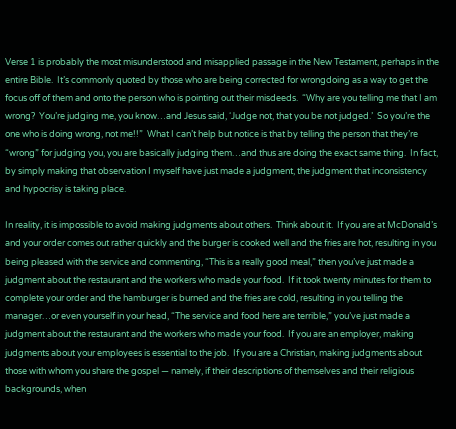Verse 1 is probably the most misunderstood and misapplied passage in the New Testament, perhaps in the entire Bible.  It’s commonly quoted by those who are being corrected for wrongdoing as a way to get the focus off of them and onto the person who is pointing out their misdeeds.  “Why are you telling me that I am wrong?  You’re judging me, you know…and Jesus said, ‘Judge not, that you be not judged.’  So you’re the one who is doing wrong, not me!!”  What I can’t help but notice is that by telling the person that they’re “wrong” for judging you, you are basically judging them…and thus are doing the exact same thing.  In fact, by simply making that observation I myself have just made a judgment, the judgment that inconsistency and hypocrisy is taking place.

In reality, it is impossible to avoid making judgments about others.  Think about it.  If you are at McDonald’s and your order comes out rather quickly and the burger is cooked well and the fries are hot, resulting in you being pleased with the service and commenting, “This is a really good meal,” then you’ve just made a judgment about the restaurant and the workers who made your food.  If it took twenty minutes for them to complete your order and the hamburger is burned and the fries are cold, resulting in you telling the manager…or even yourself in your head, “The service and food here are terrible,” you’ve just made a judgment about the restaurant and the workers who made your food.  If you are an employer, making judgments about your employees is essential to the job.  If you are a Christian, making judgments about those with whom you share the gospel — namely, if their descriptions of themselves and their religious backgrounds, when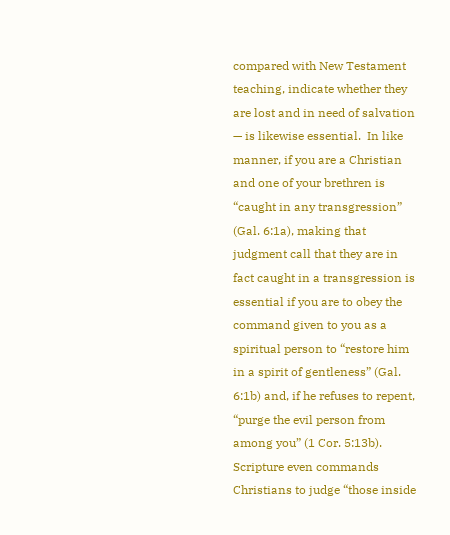compared with New Testament teaching, indicate whether they are lost and in need of salvation — is likewise essential.  In like manner, if you are a Christian and one of your brethren is “caught in any transgression” (Gal. 6:1a), making that judgment call that they are in fact caught in a transgression is essential if you are to obey the command given to you as a spiritual person to “restore him in a spirit of gentleness” (Gal. 6:1b) and, if he refuses to repent, “purge the evil person from among you” (1 Cor. 5:13b).  Scripture even commands Christians to judge “those inside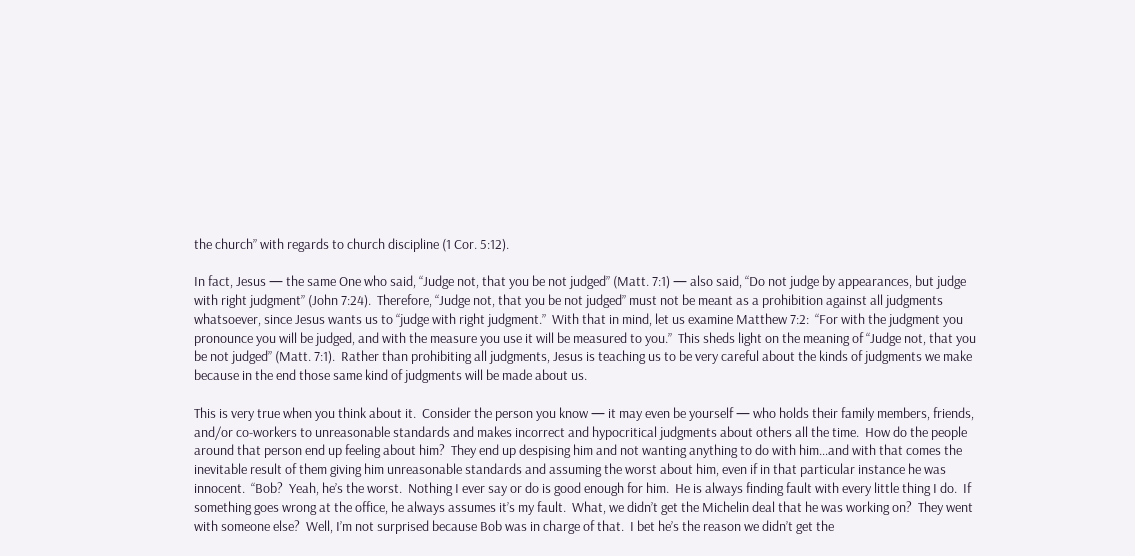the church” with regards to church discipline (1 Cor. 5:12).

In fact, Jesus — the same One who said, “Judge not, that you be not judged” (Matt. 7:1) — also said, “Do not judge by appearances, but judge with right judgment” (John 7:24).  Therefore, “Judge not, that you be not judged” must not be meant as a prohibition against all judgments whatsoever, since Jesus wants us to “judge with right judgment.”  With that in mind, let us examine Matthew 7:2:  “For with the judgment you pronounce you will be judged, and with the measure you use it will be measured to you.”  This sheds light on the meaning of “Judge not, that you be not judged” (Matt. 7:1).  Rather than prohibiting all judgments, Jesus is teaching us to be very careful about the kinds of judgments we make because in the end those same kind of judgments will be made about us.

This is very true when you think about it.  Consider the person you know — it may even be yourself — who holds their family members, friends, and/or co-workers to unreasonable standards and makes incorrect and hypocritical judgments about others all the time.  How do the people around that person end up feeling about him?  They end up despising him and not wanting anything to do with him…and with that comes the inevitable result of them giving him unreasonable standards and assuming the worst about him, even if in that particular instance he was innocent.  “Bob?  Yeah, he’s the worst.  Nothing I ever say or do is good enough for him.  He is always finding fault with every little thing I do.  If something goes wrong at the office, he always assumes it’s my fault.  What, we didn’t get the Michelin deal that he was working on?  They went with someone else?  Well, I’m not surprised because Bob was in charge of that.  I bet he’s the reason we didn’t get the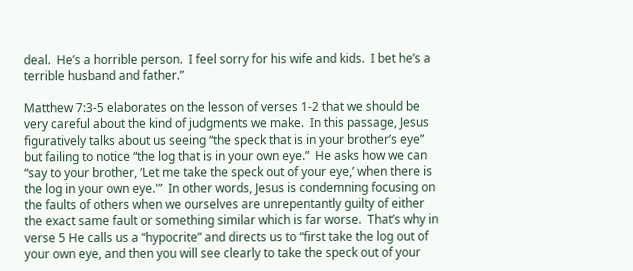deal.  He’s a horrible person.  I feel sorry for his wife and kids.  I bet he’s a terrible husband and father.”

Matthew 7:3-5 elaborates on the lesson of verses 1-2 that we should be very careful about the kind of judgments we make.  In this passage, Jesus figuratively talks about us seeing “the speck that is in your brother’s eye” but failing to notice “the log that is in your own eye.”  He asks how we can “say to your brother, ‘Let me take the speck out of your eye,’ when there is the log in your own eye.'”  In other words, Jesus is condemning focusing on the faults of others when we ourselves are unrepentantly guilty of either the exact same fault or something similar which is far worse.  That’s why in verse 5 He calls us a “hypocrite” and directs us to “first take the log out of your own eye, and then you will see clearly to take the speck out of your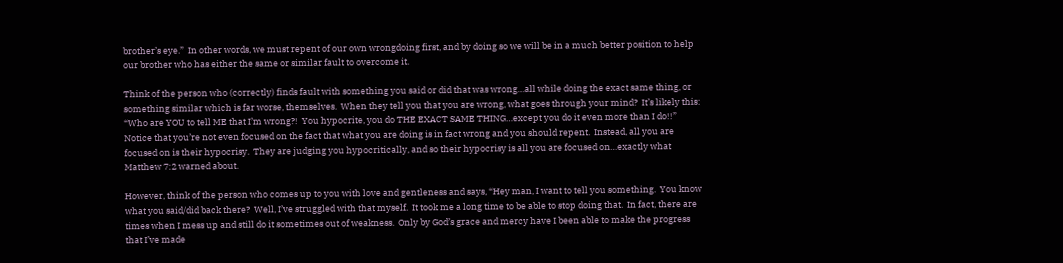brother’s eye.”  In other words, we must repent of our own wrongdoing first, and by doing so we will be in a much better position to help our brother who has either the same or similar fault to overcome it.

Think of the person who (correctly) finds fault with something you said or did that was wrong…all while doing the exact same thing, or something similar which is far worse, themselves.  When they tell you that you are wrong, what goes through your mind?  It’s likely this:  “Who are YOU to tell ME that I’m wrong?!  You hypocrite, you do THE EXACT SAME THING…except you do it even more than I do!!”  Notice that you’re not even focused on the fact that what you are doing is in fact wrong and you should repent.  Instead, all you are focused on is their hypocrisy.  They are judging you hypocritically, and so their hypocrisy is all you are focused on…exactly what Matthew 7:2 warned about.

However, think of the person who comes up to you with love and gentleness and says, “Hey man, I want to tell you something.  You know what you said/did back there?  Well, I’ve struggled with that myself.  It took me a long time to be able to stop doing that.  In fact, there are times when I mess up and still do it sometimes out of weakness.  Only by God’s grace and mercy have I been able to make the progress that I’ve made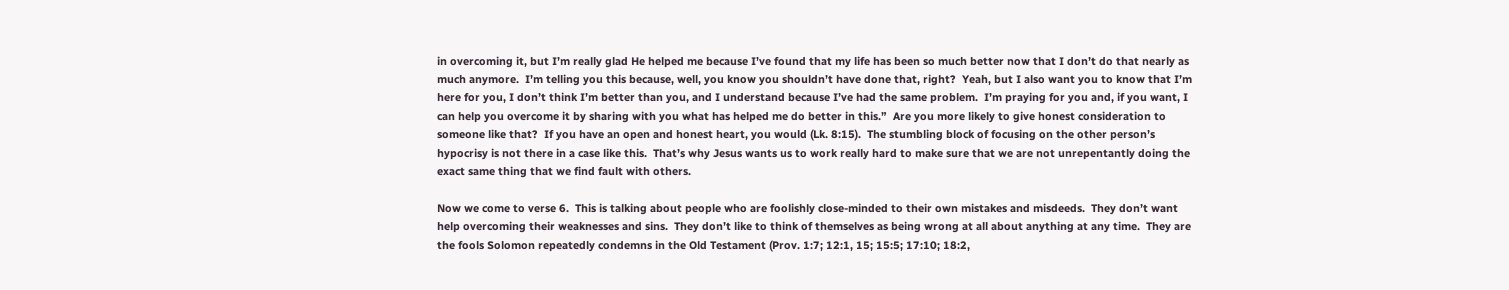in overcoming it, but I’m really glad He helped me because I’ve found that my life has been so much better now that I don’t do that nearly as much anymore.  I’m telling you this because, well, you know you shouldn’t have done that, right?  Yeah, but I also want you to know that I’m here for you, I don’t think I’m better than you, and I understand because I’ve had the same problem.  I’m praying for you and, if you want, I can help you overcome it by sharing with you what has helped me do better in this.”  Are you more likely to give honest consideration to someone like that?  If you have an open and honest heart, you would (Lk. 8:15).  The stumbling block of focusing on the other person’s hypocrisy is not there in a case like this.  That’s why Jesus wants us to work really hard to make sure that we are not unrepentantly doing the exact same thing that we find fault with others.

Now we come to verse 6.  This is talking about people who are foolishly close-minded to their own mistakes and misdeeds.  They don’t want help overcoming their weaknesses and sins.  They don’t like to think of themselves as being wrong at all about anything at any time.  They are the fools Solomon repeatedly condemns in the Old Testament (Prov. 1:7; 12:1, 15; 15:5; 17:10; 18:2,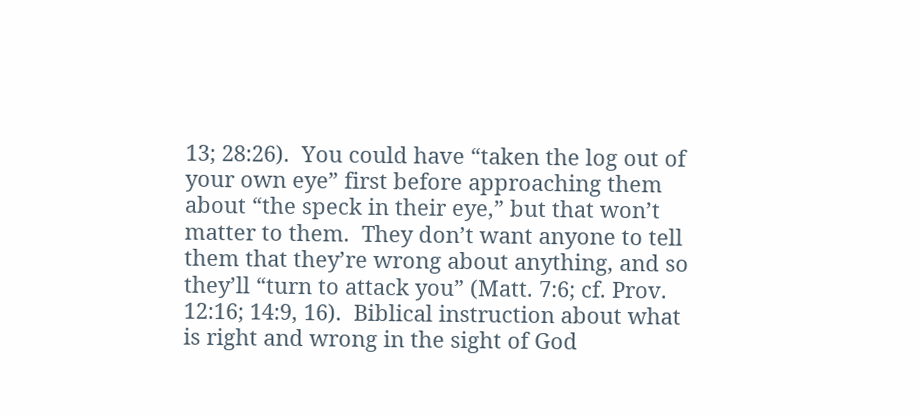13; 28:26).  You could have “taken the log out of your own eye” first before approaching them about “the speck in their eye,” but that won’t matter to them.  They don’t want anyone to tell them that they’re wrong about anything, and so they’ll “turn to attack you” (Matt. 7:6; cf. Prov. 12:16; 14:9, 16).  Biblical instruction about what is right and wrong in the sight of God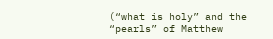(“what is holy” and the “pearls” of Matthew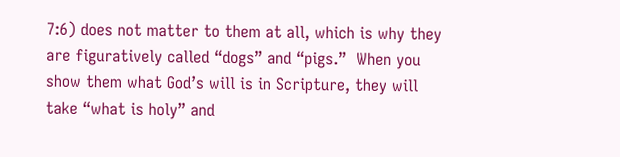7:6) does not matter to them at all, which is why they are figuratively called “dogs” and “pigs.”  When you show them what God’s will is in Scripture, they will take “what is holy” and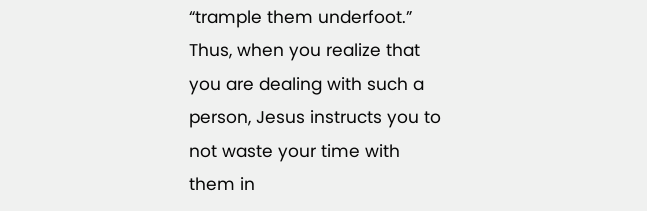“trample them underfoot.”  Thus, when you realize that you are dealing with such a person, Jesus instructs you to not waste your time with them in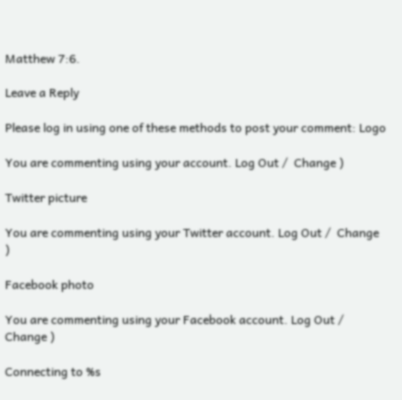Matthew 7:6.

Leave a Reply

Please log in using one of these methods to post your comment: Logo

You are commenting using your account. Log Out /  Change )

Twitter picture

You are commenting using your Twitter account. Log Out /  Change )

Facebook photo

You are commenting using your Facebook account. Log Out /  Change )

Connecting to %s